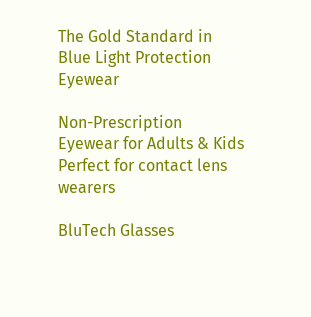The Gold Standard in
Blue Light Protection Eyewear

Non-Prescription Eyewear for Adults & Kids
Perfect for contact lens wearers

BluTech Glasses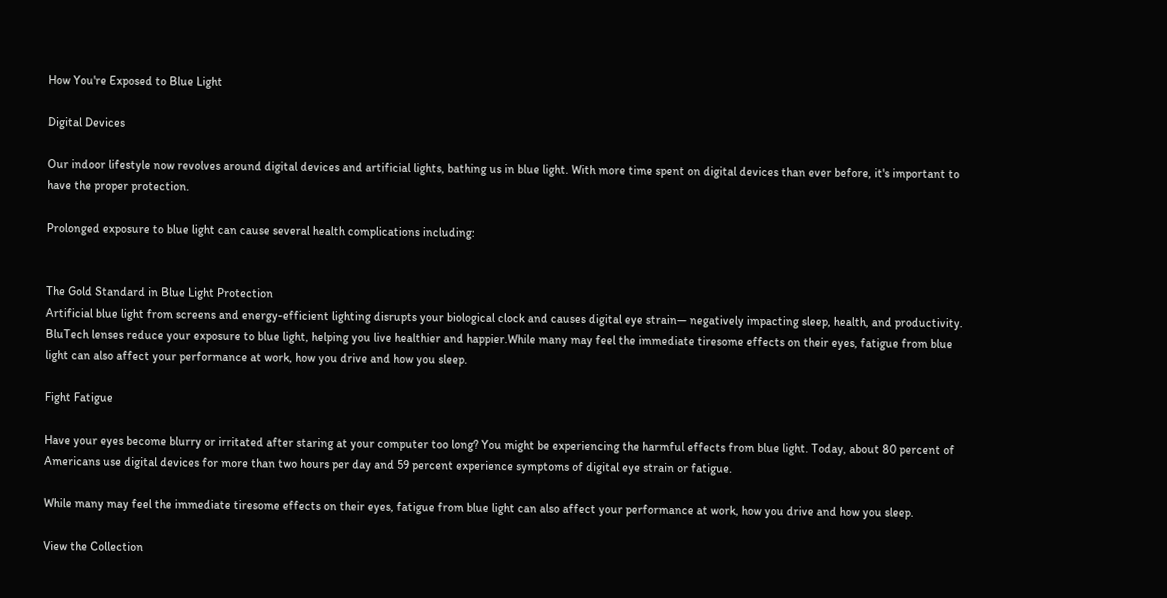How You're Exposed to Blue Light

Digital Devices

Our indoor lifestyle now revolves around digital devices and artificial lights, bathing us in blue light. With more time spent on digital devices than ever before, it's important to have the proper protection.

Prolonged exposure to blue light can cause several health complications including:


The Gold Standard in Blue Light Protection
Artificial blue light from screens and energy-efficient lighting disrupts your biological clock and causes digital eye strain— negatively impacting sleep, health, and productivity. BluTech lenses reduce your exposure to blue light, helping you live healthier and happier.While many may feel the immediate tiresome effects on their eyes, fatigue from blue light can also affect your performance at work, how you drive and how you sleep.

Fight Fatigue

Have your eyes become blurry or irritated after staring at your computer too long? You might be experiencing the harmful effects from blue light. Today, about 80 percent of Americans use digital devices for more than two hours per day and 59 percent experience symptoms of digital eye strain or fatigue.

While many may feel the immediate tiresome effects on their eyes, fatigue from blue light can also affect your performance at work, how you drive and how you sleep.

View the Collection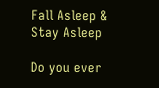Fall Asleep & Stay Asleep

Do you ever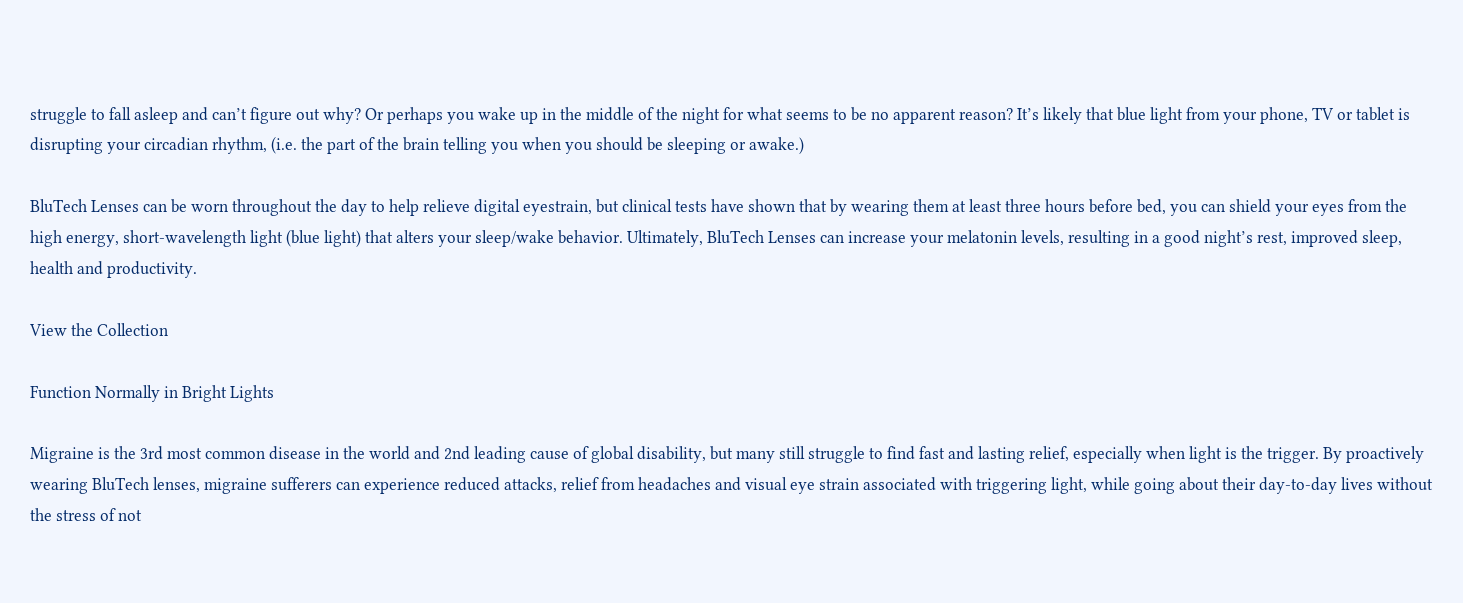struggle to fall asleep and can’t figure out why? Or perhaps you wake up in the middle of the night for what seems to be no apparent reason? It’s likely that blue light from your phone, TV or tablet is disrupting your circadian rhythm, (i.e. the part of the brain telling you when you should be sleeping or awake.)

BluTech Lenses can be worn throughout the day to help relieve digital eyestrain, but clinical tests have shown that by wearing them at least three hours before bed, you can shield your eyes from the high energy, short-wavelength light (blue light) that alters your sleep/wake behavior. Ultimately, BluTech Lenses can increase your melatonin levels, resulting in a good night’s rest, improved sleep, health and productivity.

View the Collection

Function Normally in Bright Lights

Migraine is the 3rd most common disease in the world and 2nd leading cause of global disability, but many still struggle to find fast and lasting relief, especially when light is the trigger. By proactively wearing BluTech lenses, migraine sufferers can experience reduced attacks, relief from headaches and visual eye strain associated with triggering light, while going about their day-to-day lives without the stress of not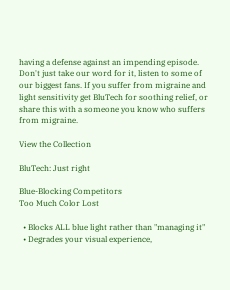having a defense against an impending episode. Don't just take our word for it, listen to some of our biggest fans. If you suffer from migraine and light sensitivity get BluTech for soothing relief, or share this with a someone you know who suffers from migraine.

View the Collection

BluTech: Just right

Blue-Blocking Competitors
Too Much Color Lost

  • Blocks ALL blue light rather than "managing it"
  • Degrades your visual experience,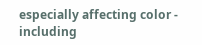especially affecting color - including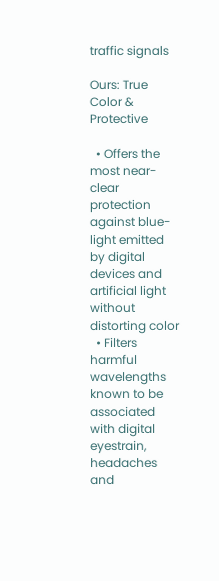traffic signals

Ours: True Color & Protective

  • Offers the most near-clear protection against blue-light emitted by digital devices and artificial light without distorting color
  • Filters harmful wavelengths known to be associated with digital eyestrain, headaches and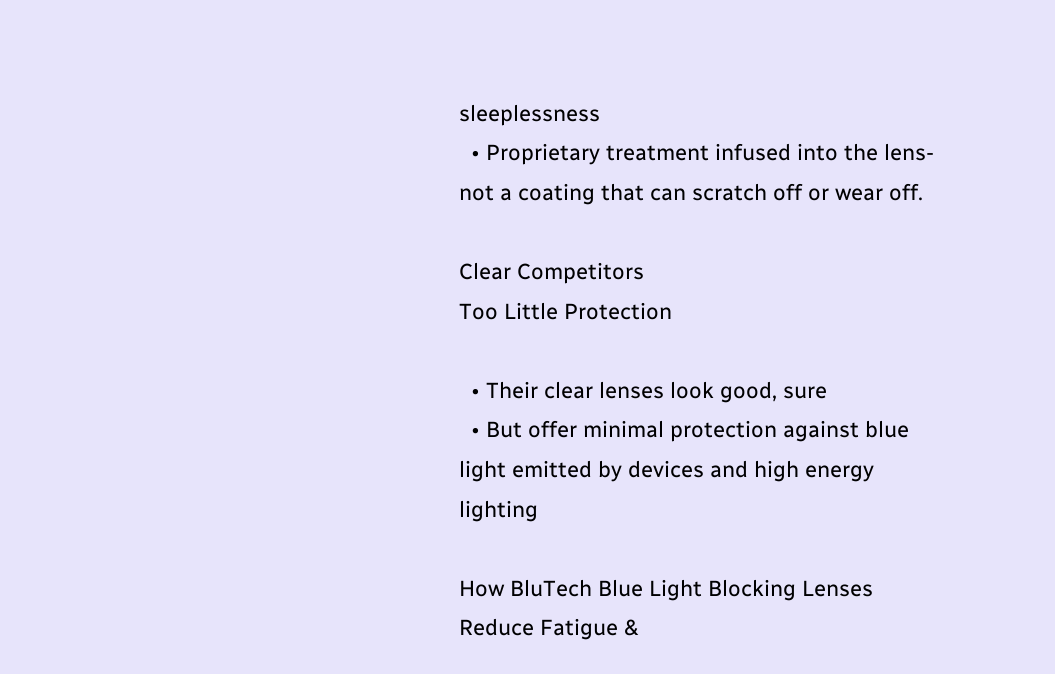sleeplessness
  • Proprietary treatment infused into the lens-not a coating that can scratch off or wear off.

Clear Competitors
Too Little Protection

  • Their clear lenses look good, sure
  • But offer minimal protection against blue light emitted by devices and high energy lighting

How BluTech Blue Light Blocking Lenses Reduce Fatigue &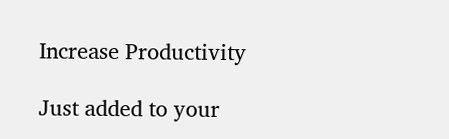Increase Productivity

Just added to your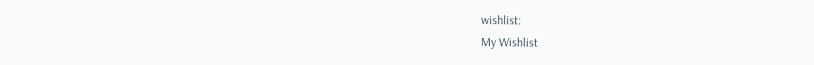wishlist:
My Wishlist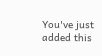You've just added this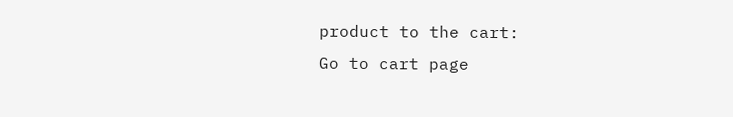product to the cart:
Go to cart page